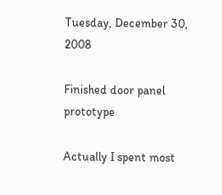Tuesday, December 30, 2008

Finished door panel prototype

Actually I spent most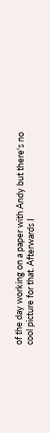of the day working on a paper with Andy but there's no cool picture for that. Afterwards I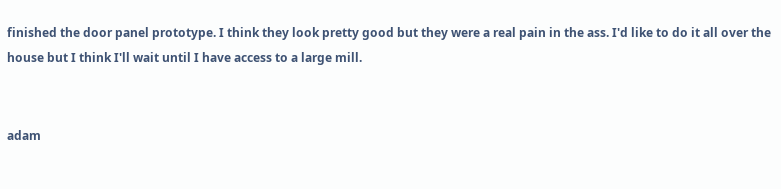finished the door panel prototype. I think they look pretty good but they were a real pain in the ass. I'd like to do it all over the house but I think I'll wait until I have access to a large mill.


adam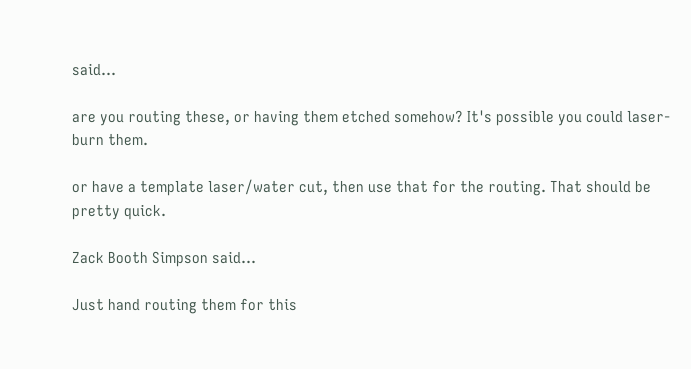said...

are you routing these, or having them etched somehow? It's possible you could laser-burn them.

or have a template laser/water cut, then use that for the routing. That should be pretty quick.

Zack Booth Simpson said...

Just hand routing them for this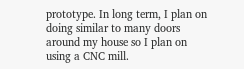prototype. In long term, I plan on doing similar to many doors around my house so I plan on using a CNC mill.